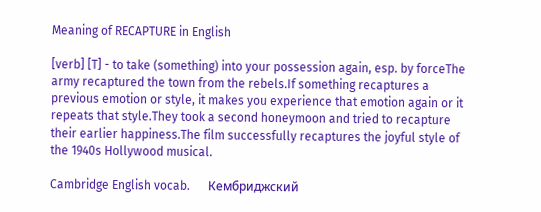Meaning of RECAPTURE in English

[verb] [T] - to take (something) into your possession again, esp. by forceThe army recaptured the town from the rebels.If something recaptures a previous emotion or style, it makes you experience that emotion again or it repeats that style.They took a second honeymoon and tried to recapture their earlier happiness.The film successfully recaptures the joyful style of the 1940s Hollywood musical.

Cambridge English vocab.      Кембриджский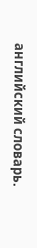английский словарь.